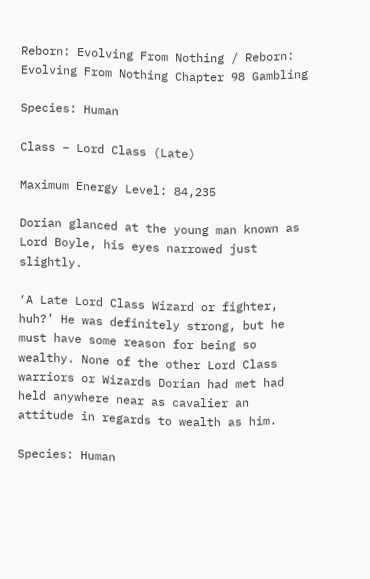Reborn: Evolving From Nothing / Reborn: Evolving From Nothing Chapter 98 Gambling

Species: Human

Class – Lord Class (Late)

Maximum Energy Level: 84,235

Dorian glanced at the young man known as Lord Boyle, his eyes narrowed just slightly.

‘A Late Lord Class Wizard or fighter, huh?’ He was definitely strong, but he must have some reason for being so wealthy. None of the other Lord Class warriors or Wizards Dorian had met had held anywhere near as cavalier an attitude in regards to wealth as him.

Species: Human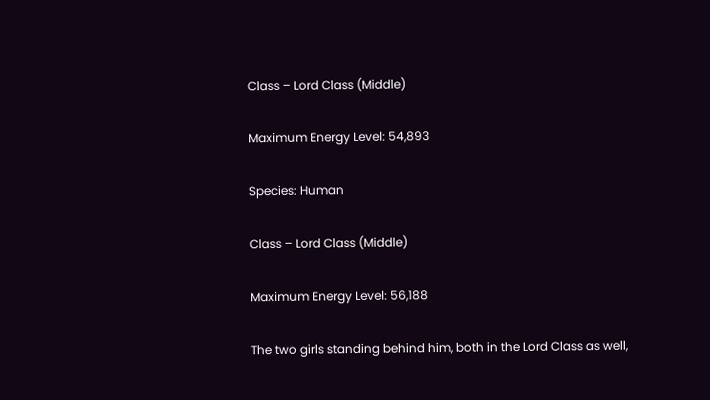Class – Lord Class (Middle)

Maximum Energy Level: 54,893

Species: Human

Class – Lord Class (Middle)

Maximum Energy Level: 56,188

The two girls standing behind him, both in the Lord Class as well,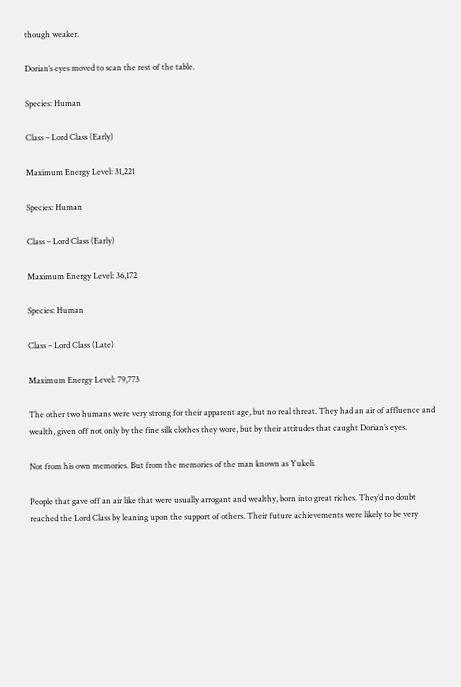though weaker.

Dorian’s eyes moved to scan the rest of the table.

Species: Human

Class – Lord Class (Early)

Maximum Energy Level: 31,221

Species: Human

Class – Lord Class (Early)

Maximum Energy Level: 36,172

Species: Human

Class – Lord Class (Late)

Maximum Energy Level: 79,773

The other two humans were very strong for their apparent age, but no real threat. They had an air of affluence and wealth, given off not only by the fine silk clothes they wore, but by their attitudes that caught Dorian’s eyes.

Not from his own memories. But from the memories of the man known as Yukeli.

People that gave off an air like that were usually arrogant and wealthy, born into great riches. They’d no doubt reached the Lord Class by leaning upon the support of others. Their future achievements were likely to be very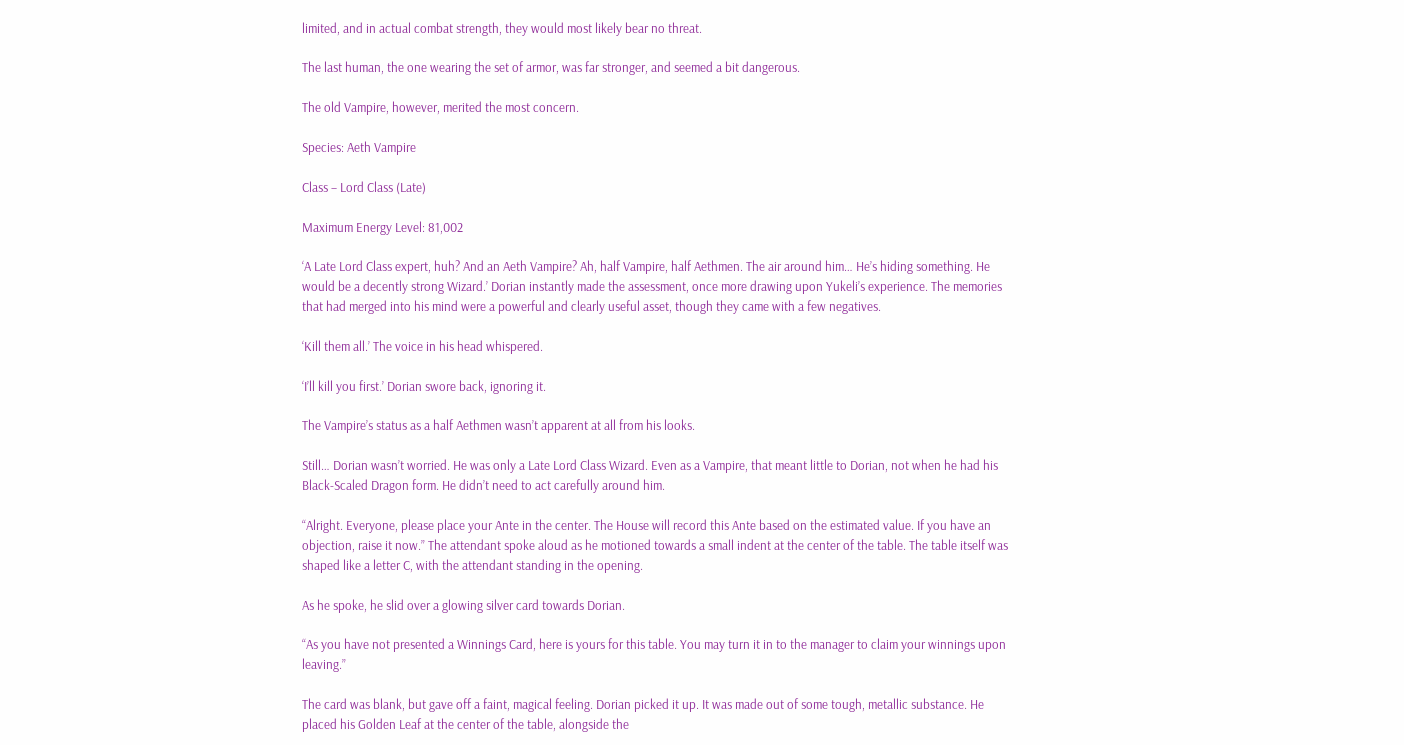limited, and in actual combat strength, they would most likely bear no threat.

The last human, the one wearing the set of armor, was far stronger, and seemed a bit dangerous.

The old Vampire, however, merited the most concern.

Species: Aeth Vampire

Class – Lord Class (Late)

Maximum Energy Level: 81,002

‘A Late Lord Class expert, huh? And an Aeth Vampire? Ah, half Vampire, half Aethmen. The air around him… He’s hiding something. He would be a decently strong Wizard.’ Dorian instantly made the assessment, once more drawing upon Yukeli’s experience. The memories that had merged into his mind were a powerful and clearly useful asset, though they came with a few negatives.

‘Kill them all.’ The voice in his head whispered.

‘I’ll kill you first.’ Dorian swore back, ignoring it.

The Vampire’s status as a half Aethmen wasn’t apparent at all from his looks.

Still… Dorian wasn’t worried. He was only a Late Lord Class Wizard. Even as a Vampire, that meant little to Dorian, not when he had his Black-Scaled Dragon form. He didn’t need to act carefully around him.

“Alright. Everyone, please place your Ante in the center. The House will record this Ante based on the estimated value. If you have an objection, raise it now.” The attendant spoke aloud as he motioned towards a small indent at the center of the table. The table itself was shaped like a letter C, with the attendant standing in the opening.

As he spoke, he slid over a glowing silver card towards Dorian.

“As you have not presented a Winnings Card, here is yours for this table. You may turn it in to the manager to claim your winnings upon leaving.”

The card was blank, but gave off a faint, magical feeling. Dorian picked it up. It was made out of some tough, metallic substance. He placed his Golden Leaf at the center of the table, alongside the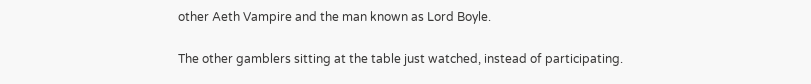other Aeth Vampire and the man known as Lord Boyle.

The other gamblers sitting at the table just watched, instead of participating.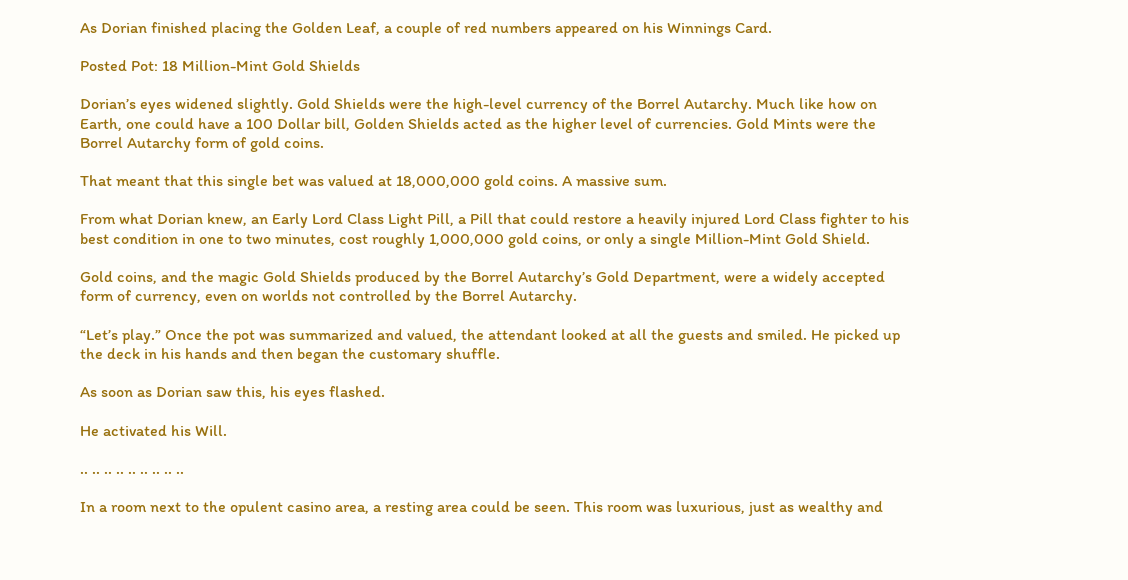As Dorian finished placing the Golden Leaf, a couple of red numbers appeared on his Winnings Card.

Posted Pot: 18 Million-Mint Gold Shields

Dorian’s eyes widened slightly. Gold Shields were the high-level currency of the Borrel Autarchy. Much like how on Earth, one could have a 100 Dollar bill, Golden Shields acted as the higher level of currencies. Gold Mints were the Borrel Autarchy form of gold coins.

That meant that this single bet was valued at 18,000,000 gold coins. A massive sum.

From what Dorian knew, an Early Lord Class Light Pill, a Pill that could restore a heavily injured Lord Class fighter to his best condition in one to two minutes, cost roughly 1,000,000 gold coins, or only a single Million-Mint Gold Shield.

Gold coins, and the magic Gold Shields produced by the Borrel Autarchy’s Gold Department, were a widely accepted form of currency, even on worlds not controlled by the Borrel Autarchy.

“Let’s play.” Once the pot was summarized and valued, the attendant looked at all the guests and smiled. He picked up the deck in his hands and then began the customary shuffle.

As soon as Dorian saw this, his eyes flashed.

He activated his Will.

.. .. .. .. .. .. .. .. ..

In a room next to the opulent casino area, a resting area could be seen. This room was luxurious, just as wealthy and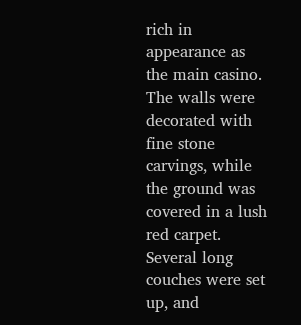rich in appearance as the main casino. The walls were decorated with fine stone carvings, while the ground was covered in a lush red carpet. Several long couches were set up, and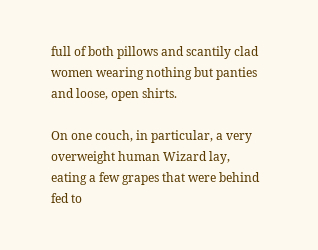full of both pillows and scantily clad women wearing nothing but panties and loose, open shirts.

On one couch, in particular, a very overweight human Wizard lay, eating a few grapes that were behind fed to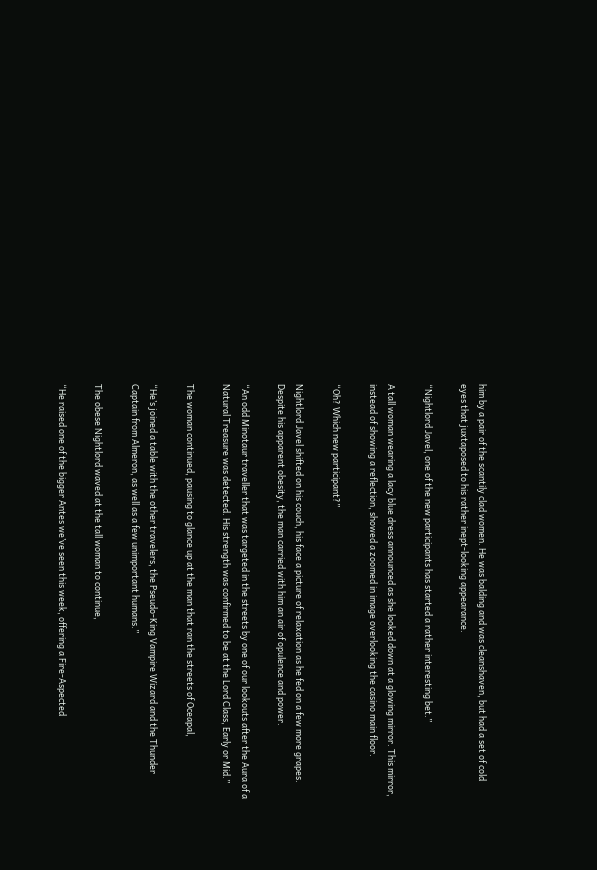him by a pair of the scantily clad women. He was balding and was cleanshaven, but had a set of cold eyes that juxtaposed to his rather inept-looking appearance.

“Nightlord Javel, one of the new participants has started a rather interesting bet.”

A tall woman wearing a lacy blue dress announced as she looked down at a glowing mirror. This mirror, instead of showing a reflection, showed a zoomed in image overlooking the casino main floor.

“Oh? Which new participant?”

Nightlord Javel shifted on his couch, his face a picture of relaxation as he fed on a few more grapes. Despite his apparent obesity, the man carried with him an air of opulence and power.

“An odd Minotaur traveller that was targeted in the streets by one of our lookouts after the Aura of a Natural Treasure was detected. His strength was confirmed to be at the Lord Class, Early or Mid.”

The woman continued, pausing to glance up at the man that ran the streets of Oceapal,

“He’s joined a table with the other travelers, the Pseudo-King Vampire Wizard and the Thunder Captain from Almeron, as well as a few unimportant humans.”

The obese Nightlord waved at the tall woman to continue,

“He raised one of the bigger Antes we’ve seen this week, offering a Fire-Aspected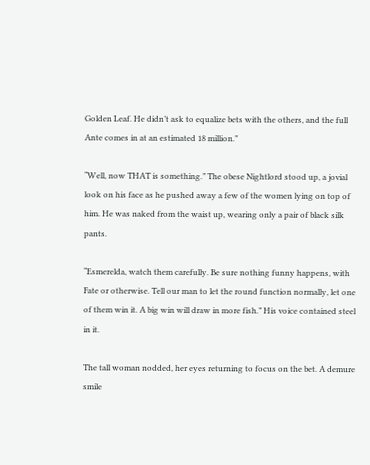Golden Leaf. He didn’t ask to equalize bets with the others, and the full Ante comes in at an estimated 18 million.”

“Well, now THAT is something.” The obese Nightlord stood up, a jovial look on his face as he pushed away a few of the women lying on top of him. He was naked from the waist up, wearing only a pair of black silk pants.

“Esmerelda, watch them carefully. Be sure nothing funny happens, with Fate or otherwise. Tell our man to let the round function normally, let one of them win it. A big win will draw in more fish.” His voice contained steel in it.

The tall woman nodded, her eyes returning to focus on the bet. A demure smile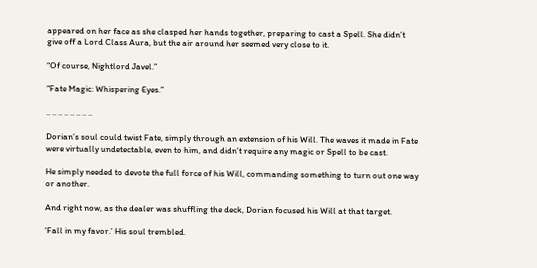appeared on her face as she clasped her hands together, preparing to cast a Spell. She didn’t give off a Lord Class Aura, but the air around her seemed very close to it.

“Of course, Nightlord Javel.”

“Fate Magic: Whispering Eyes.”

.. .. .. .. .. .. .. ..

Dorian’s soul could twist Fate, simply through an extension of his Will. The waves it made in Fate were virtually undetectable, even to him, and didn’t require any magic or Spell to be cast.

He simply needed to devote the full force of his Will, commanding something to turn out one way or another.

And right now, as the dealer was shuffling the deck, Dorian focused his Will at that target.

‘Fall in my favor.’ His soul trembled.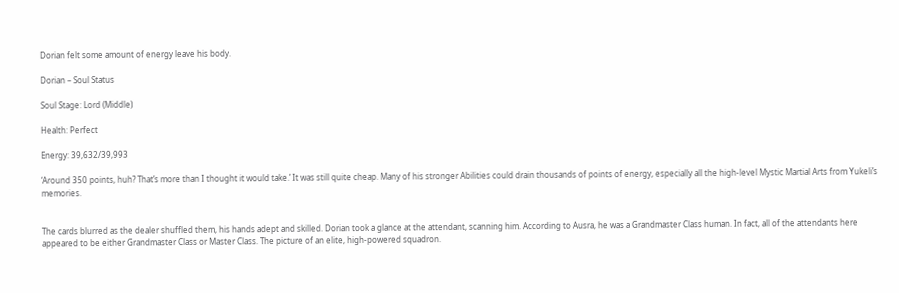Dorian felt some amount of energy leave his body.

Dorian – Soul Status

Soul Stage: Lord (Middle)

Health: Perfect

Energy: 39,632/39,993

‘Around 350 points, huh? That’s more than I thought it would take.’ It was still quite cheap. Many of his stronger Abilities could drain thousands of points of energy, especially all the high-level Mystic Martial Arts from Yukeli’s memories.


The cards blurred as the dealer shuffled them, his hands adept and skilled. Dorian took a glance at the attendant, scanning him. According to Ausra, he was a Grandmaster Class human. In fact, all of the attendants here appeared to be either Grandmaster Class or Master Class. The picture of an elite, high-powered squadron.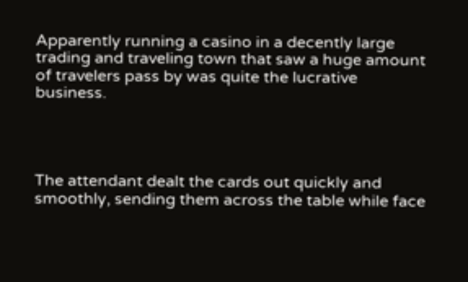Apparently running a casino in a decently large trading and traveling town that saw a huge amount of travelers pass by was quite the lucrative business.




The attendant dealt the cards out quickly and smoothly, sending them across the table while face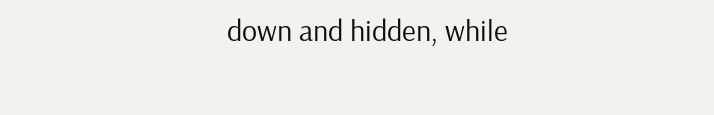down and hidden, while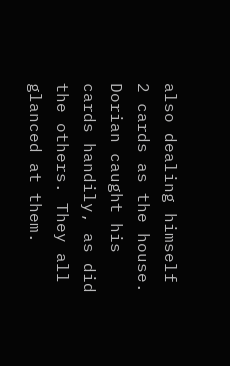also dealing himself 2 cards as the house. Dorian caught his cards handily, as did the others. They all glanced at them.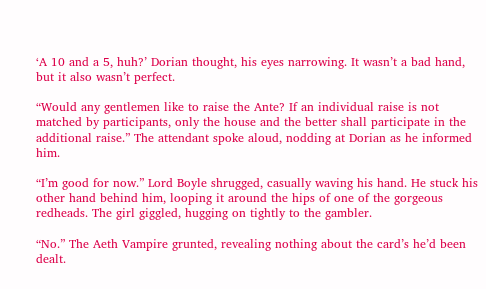‘A 10 and a 5, huh?’ Dorian thought, his eyes narrowing. It wasn’t a bad hand, but it also wasn’t perfect.

“Would any gentlemen like to raise the Ante? If an individual raise is not matched by participants, only the house and the better shall participate in the additional raise.” The attendant spoke aloud, nodding at Dorian as he informed him.

“I’m good for now.” Lord Boyle shrugged, casually waving his hand. He stuck his other hand behind him, looping it around the hips of one of the gorgeous redheads. The girl giggled, hugging on tightly to the gambler.

“No.” The Aeth Vampire grunted, revealing nothing about the card’s he’d been dealt.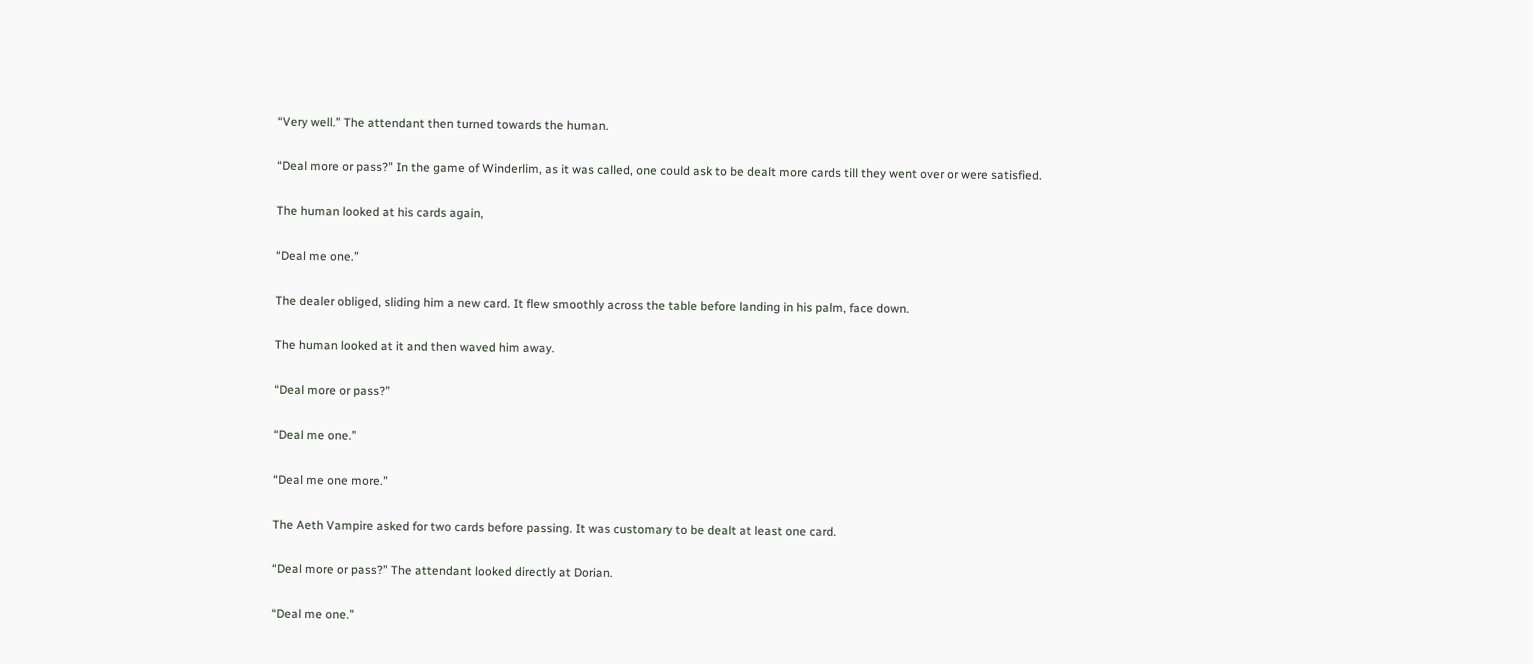“Very well.” The attendant then turned towards the human.

“Deal more or pass?” In the game of Winderlim, as it was called, one could ask to be dealt more cards till they went over or were satisfied.

The human looked at his cards again,

“Deal me one.”

The dealer obliged, sliding him a new card. It flew smoothly across the table before landing in his palm, face down.

The human looked at it and then waved him away.

“Deal more or pass?”

“Deal me one.”

“Deal me one more.”

The Aeth Vampire asked for two cards before passing. It was customary to be dealt at least one card.

“Deal more or pass?” The attendant looked directly at Dorian.

“Deal me one.”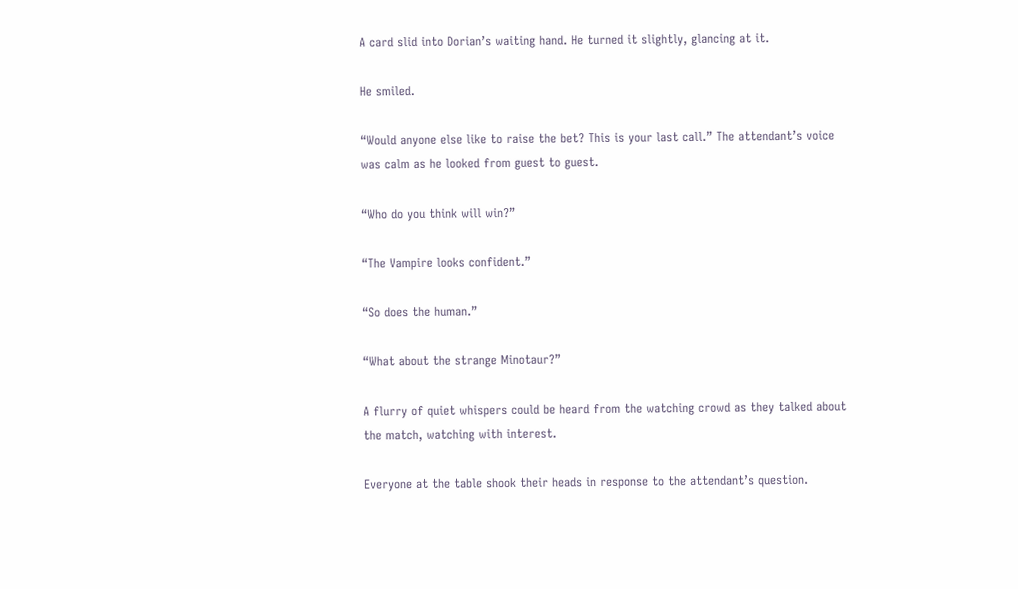A card slid into Dorian’s waiting hand. He turned it slightly, glancing at it.

He smiled.

“Would anyone else like to raise the bet? This is your last call.” The attendant’s voice was calm as he looked from guest to guest.

“Who do you think will win?”

“The Vampire looks confident.”

“So does the human.”

“What about the strange Minotaur?”

A flurry of quiet whispers could be heard from the watching crowd as they talked about the match, watching with interest.

Everyone at the table shook their heads in response to the attendant’s question.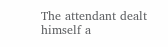The attendant dealt himself a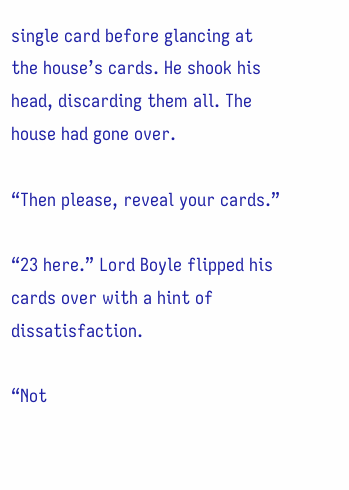single card before glancing at the house’s cards. He shook his head, discarding them all. The house had gone over.

“Then please, reveal your cards.”

“23 here.” Lord Boyle flipped his cards over with a hint of dissatisfaction.

“Not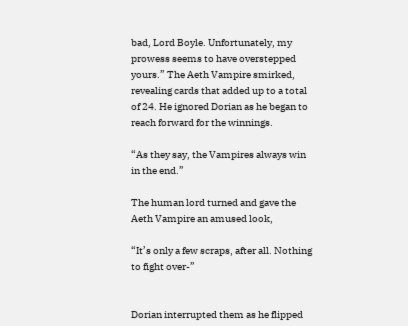bad, Lord Boyle. Unfortunately, my prowess seems to have overstepped yours.” The Aeth Vampire smirked, revealing cards that added up to a total of 24. He ignored Dorian as he began to reach forward for the winnings.

“As they say, the Vampires always win in the end.”

The human lord turned and gave the Aeth Vampire an amused look,

“It’s only a few scraps, after all. Nothing to fight over-”


Dorian interrupted them as he flipped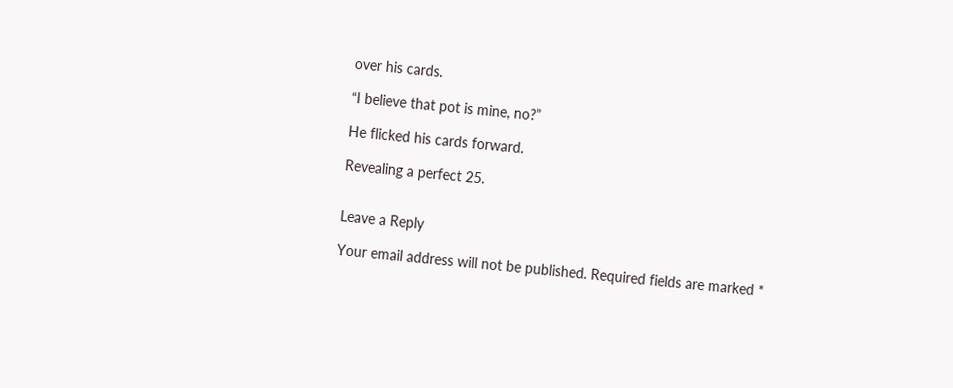over his cards.

“I believe that pot is mine, no?”

He flicked his cards forward.

Revealing a perfect 25.


Leave a Reply

Your email address will not be published. Required fields are marked *